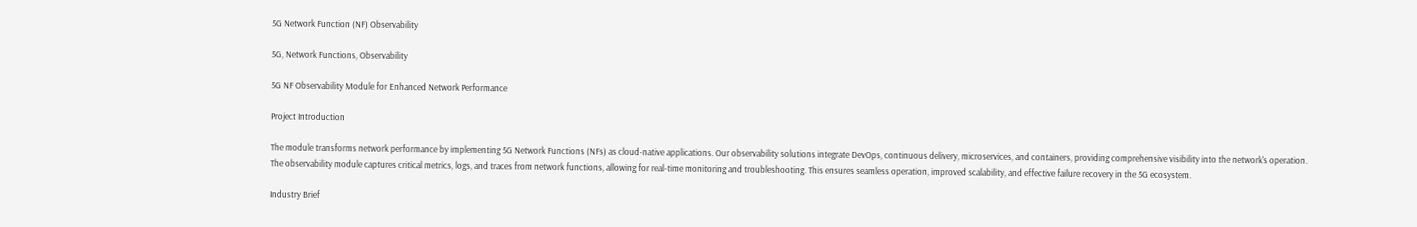5G Network Function (NF) Observability

5G, Network Functions, Observability

5G NF Observability Module for Enhanced Network Performance

Project Introduction

The module transforms network performance by implementing 5G Network Functions (NFs) as cloud-native applications. Our observability solutions integrate DevOps, continuous delivery, microservices, and containers, providing comprehensive visibility into the network's operation.
The observability module captures critical metrics, logs, and traces from network functions, allowing for real-time monitoring and troubleshooting. This ensures seamless operation, improved scalability, and effective failure recovery in the 5G ecosystem.

Industry Brief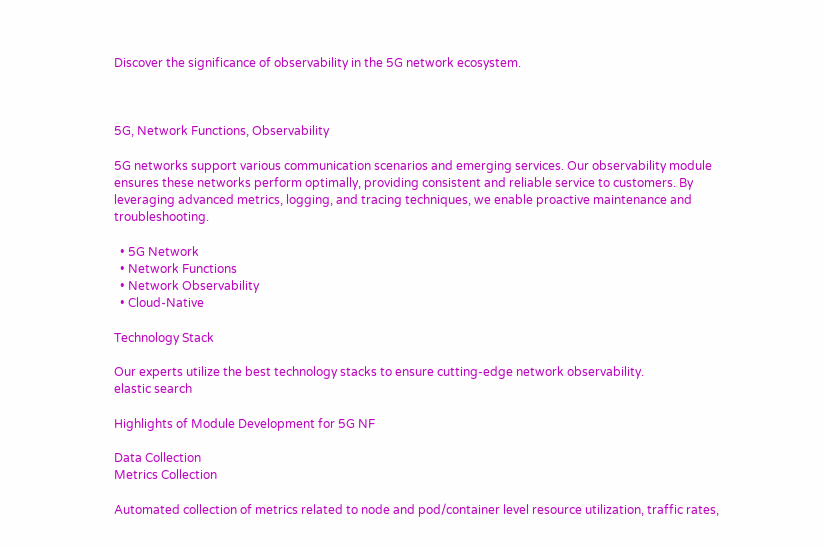Discover the significance of observability in the 5G network ecosystem.



5G, Network Functions, Observability

5G networks support various communication scenarios and emerging services. Our observability module ensures these networks perform optimally, providing consistent and reliable service to customers. By leveraging advanced metrics, logging, and tracing techniques, we enable proactive maintenance and troubleshooting.

  • 5G Network
  • Network Functions
  • Network Observability
  • Cloud-Native

Technology Stack

Our experts utilize the best technology stacks to ensure cutting-edge network observability.
elastic search

Highlights of Module Development for 5G NF

Data Collection
Metrics Collection

Automated collection of metrics related to node and pod/container level resource utilization, traffic rates,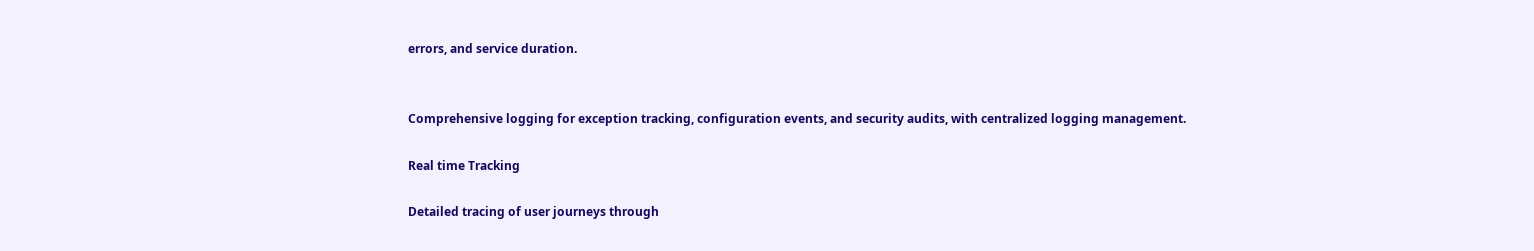errors, and service duration.


Comprehensive logging for exception tracking, configuration events, and security audits, with centralized logging management.

Real time Tracking

Detailed tracing of user journeys through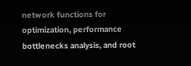network functions for optimization, performance bottlenecks analysis, and root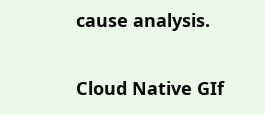cause analysis.

Cloud Native GIf